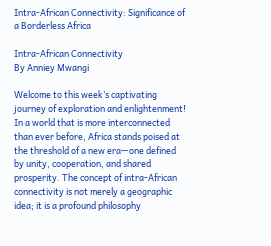Intra-African Connectivity: Significance of a Borderless Africa

Intra-African Connectivity
By Anniey Mwangi

Welcome to this week’s captivating journey of exploration and enlightenment! In a world that is more interconnected than ever before, Africa stands poised at the threshold of a new era—one defined by unity, cooperation, and shared prosperity. The concept of intra-African connectivity is not merely a geographic idea; it is a profound philosophy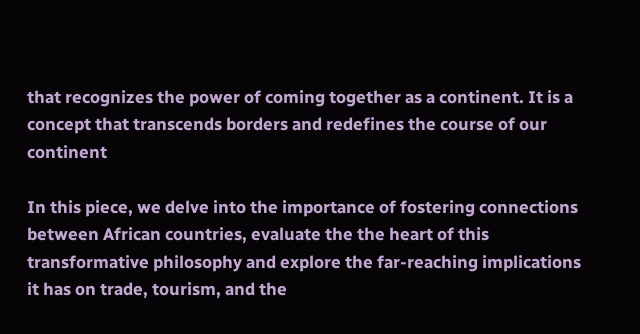that recognizes the power of coming together as a continent. It is a concept that transcends borders and redefines the course of our continent

In this piece, we delve into the importance of fostering connections between African countries, evaluate the the heart of this transformative philosophy and explore the far-reaching implications it has on trade, tourism, and the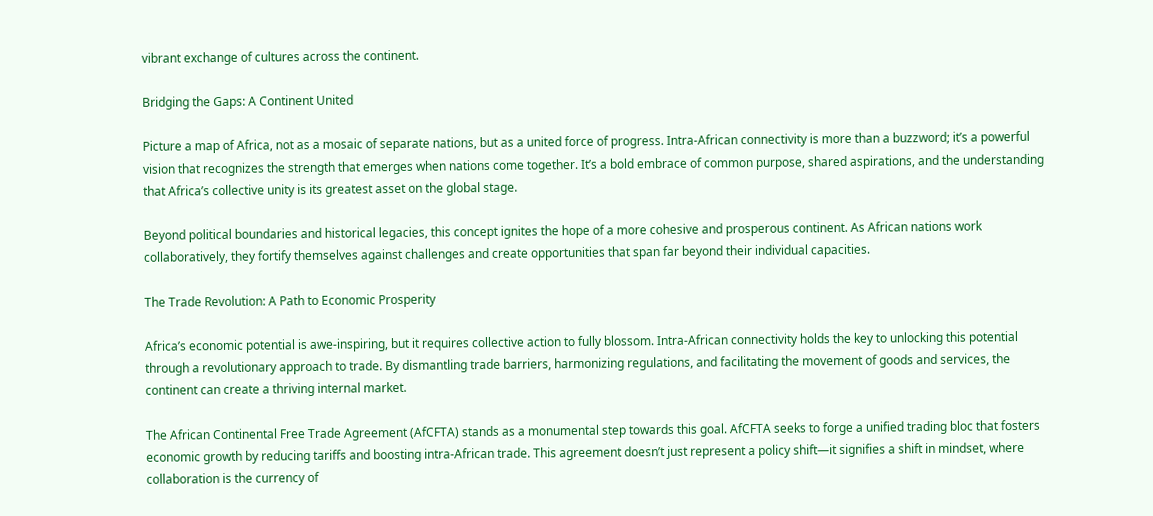vibrant exchange of cultures across the continent.

Bridging the Gaps: A Continent United

Picture a map of Africa, not as a mosaic of separate nations, but as a united force of progress. Intra-African connectivity is more than a buzzword; it’s a powerful vision that recognizes the strength that emerges when nations come together. It’s a bold embrace of common purpose, shared aspirations, and the understanding that Africa’s collective unity is its greatest asset on the global stage.

Beyond political boundaries and historical legacies, this concept ignites the hope of a more cohesive and prosperous continent. As African nations work collaboratively, they fortify themselves against challenges and create opportunities that span far beyond their individual capacities.

The Trade Revolution: A Path to Economic Prosperity

Africa’s economic potential is awe-inspiring, but it requires collective action to fully blossom. Intra-African connectivity holds the key to unlocking this potential through a revolutionary approach to trade. By dismantling trade barriers, harmonizing regulations, and facilitating the movement of goods and services, the continent can create a thriving internal market.

The African Continental Free Trade Agreement (AfCFTA) stands as a monumental step towards this goal. AfCFTA seeks to forge a unified trading bloc that fosters economic growth by reducing tariffs and boosting intra-African trade. This agreement doesn’t just represent a policy shift—it signifies a shift in mindset, where collaboration is the currency of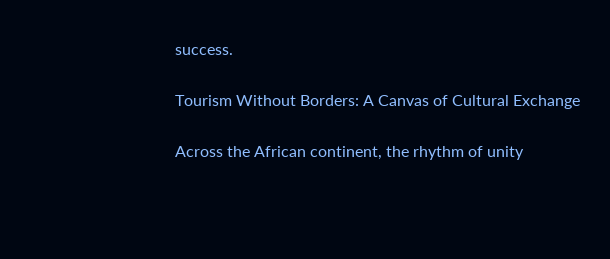success.

Tourism Without Borders: A Canvas of Cultural Exchange

Across the African continent, the rhythm of unity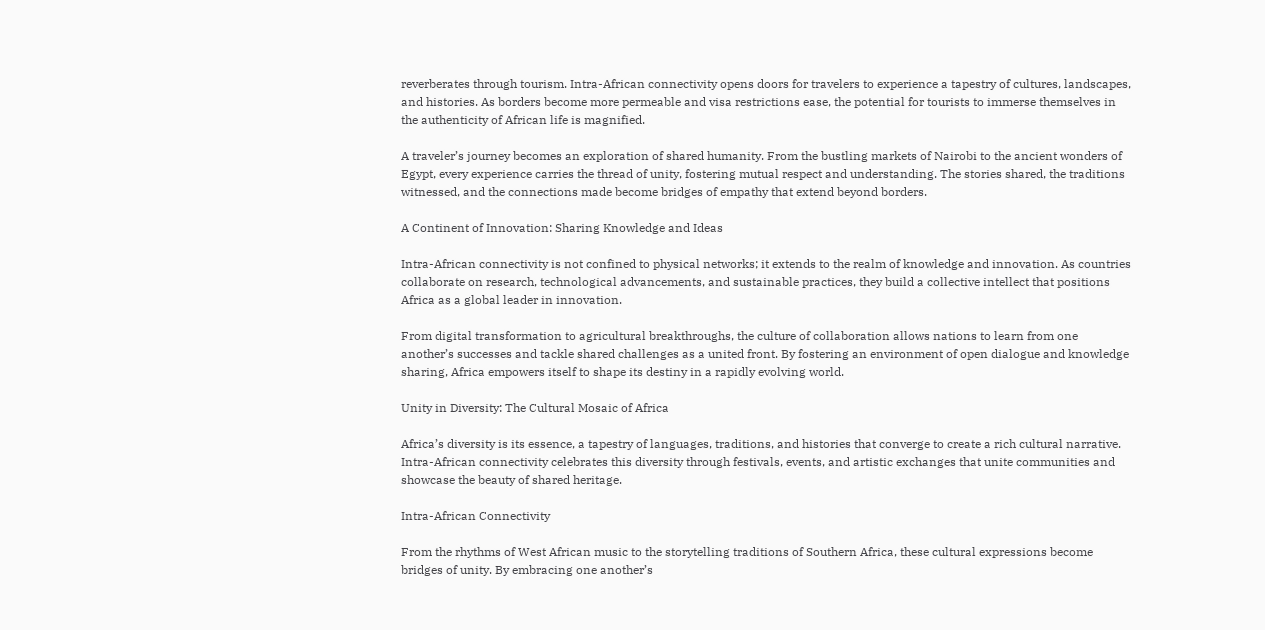reverberates through tourism. Intra-African connectivity opens doors for travelers to experience a tapestry of cultures, landscapes, and histories. As borders become more permeable and visa restrictions ease, the potential for tourists to immerse themselves in the authenticity of African life is magnified.

A traveler’s journey becomes an exploration of shared humanity. From the bustling markets of Nairobi to the ancient wonders of Egypt, every experience carries the thread of unity, fostering mutual respect and understanding. The stories shared, the traditions witnessed, and the connections made become bridges of empathy that extend beyond borders.

A Continent of Innovation: Sharing Knowledge and Ideas

Intra-African connectivity is not confined to physical networks; it extends to the realm of knowledge and innovation. As countries collaborate on research, technological advancements, and sustainable practices, they build a collective intellect that positions Africa as a global leader in innovation.

From digital transformation to agricultural breakthroughs, the culture of collaboration allows nations to learn from one another’s successes and tackle shared challenges as a united front. By fostering an environment of open dialogue and knowledge sharing, Africa empowers itself to shape its destiny in a rapidly evolving world.

Unity in Diversity: The Cultural Mosaic of Africa

Africa’s diversity is its essence, a tapestry of languages, traditions, and histories that converge to create a rich cultural narrative. Intra-African connectivity celebrates this diversity through festivals, events, and artistic exchanges that unite communities and showcase the beauty of shared heritage.

Intra-African Connectivity

From the rhythms of West African music to the storytelling traditions of Southern Africa, these cultural expressions become bridges of unity. By embracing one another’s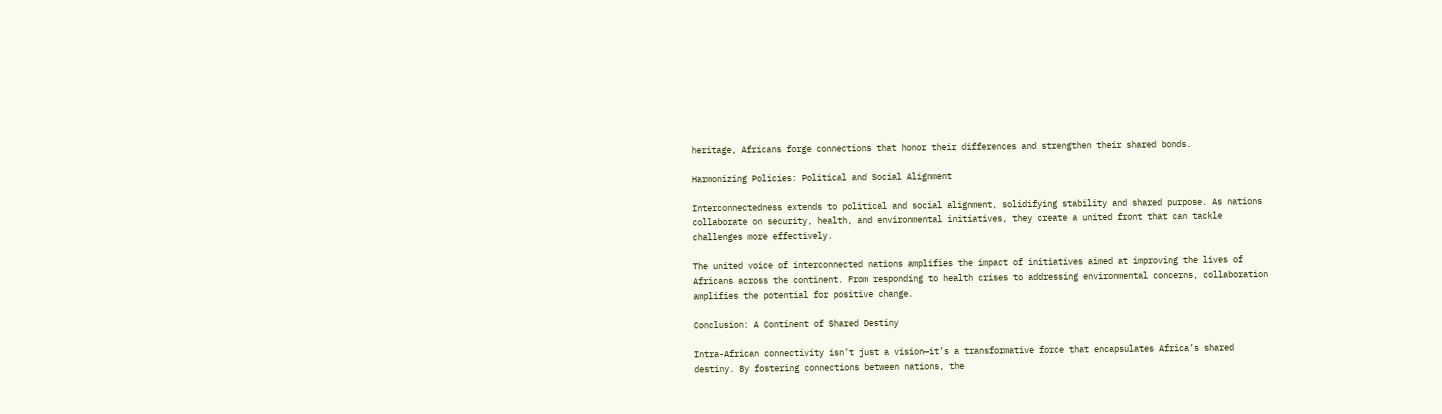heritage, Africans forge connections that honor their differences and strengthen their shared bonds.

Harmonizing Policies: Political and Social Alignment

Interconnectedness extends to political and social alignment, solidifying stability and shared purpose. As nations collaborate on security, health, and environmental initiatives, they create a united front that can tackle challenges more effectively.

The united voice of interconnected nations amplifies the impact of initiatives aimed at improving the lives of Africans across the continent. From responding to health crises to addressing environmental concerns, collaboration amplifies the potential for positive change.

Conclusion: A Continent of Shared Destiny

Intra-African connectivity isn’t just a vision—it’s a transformative force that encapsulates Africa’s shared destiny. By fostering connections between nations, the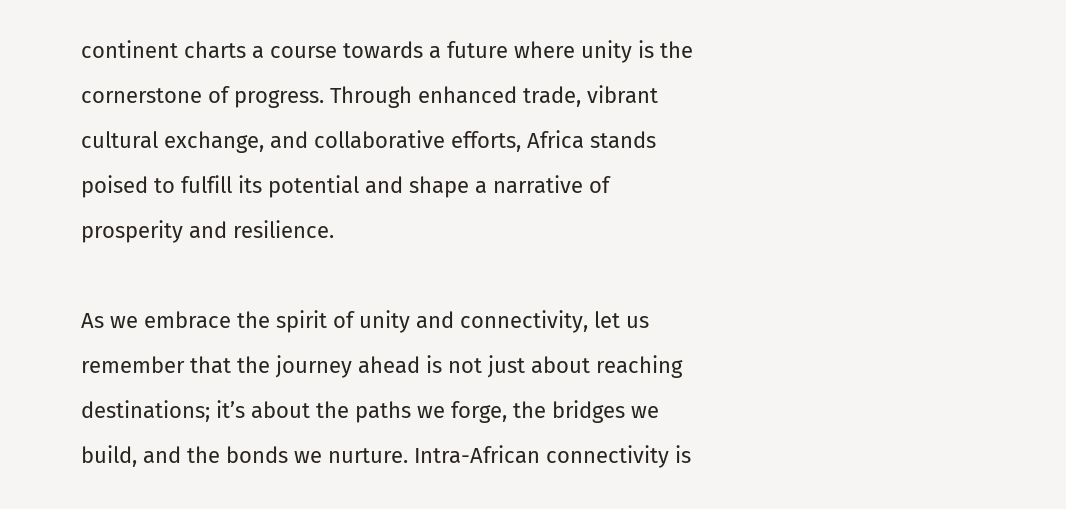continent charts a course towards a future where unity is the cornerstone of progress. Through enhanced trade, vibrant cultural exchange, and collaborative efforts, Africa stands poised to fulfill its potential and shape a narrative of prosperity and resilience.

As we embrace the spirit of unity and connectivity, let us remember that the journey ahead is not just about reaching destinations; it’s about the paths we forge, the bridges we build, and the bonds we nurture. Intra-African connectivity is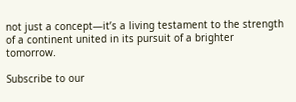not just a concept—it’s a living testament to the strength of a continent united in its pursuit of a brighter tomorrow.

Subscribe to our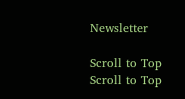Newsletter

Scroll to Top
Scroll to Top